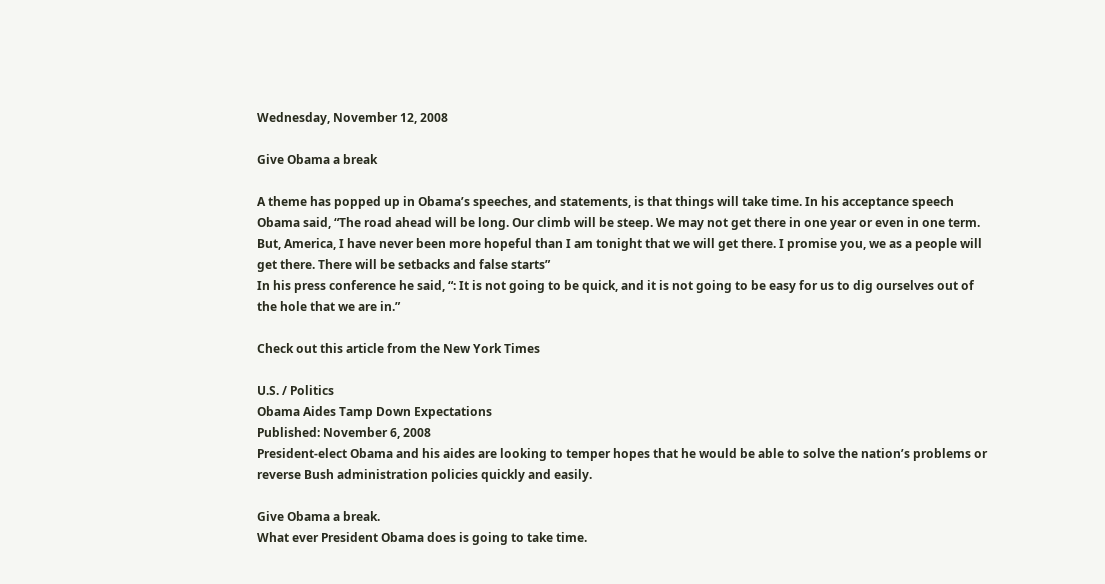Wednesday, November 12, 2008

Give Obama a break

A theme has popped up in Obama’s speeches, and statements, is that things will take time. In his acceptance speech Obama said, “The road ahead will be long. Our climb will be steep. We may not get there in one year or even in one term. But, America, I have never been more hopeful than I am tonight that we will get there. I promise you, we as a people will get there. There will be setbacks and false starts”
In his press conference he said, “: It is not going to be quick, and it is not going to be easy for us to dig ourselves out of the hole that we are in.”

Check out this article from the New York Times

U.S. / Politics
Obama Aides Tamp Down Expectations
Published: November 6, 2008
President-elect Obama and his aides are looking to temper hopes that he would be able to solve the nation’s problems or reverse Bush administration policies quickly and easily.

Give Obama a break.
What ever President Obama does is going to take time.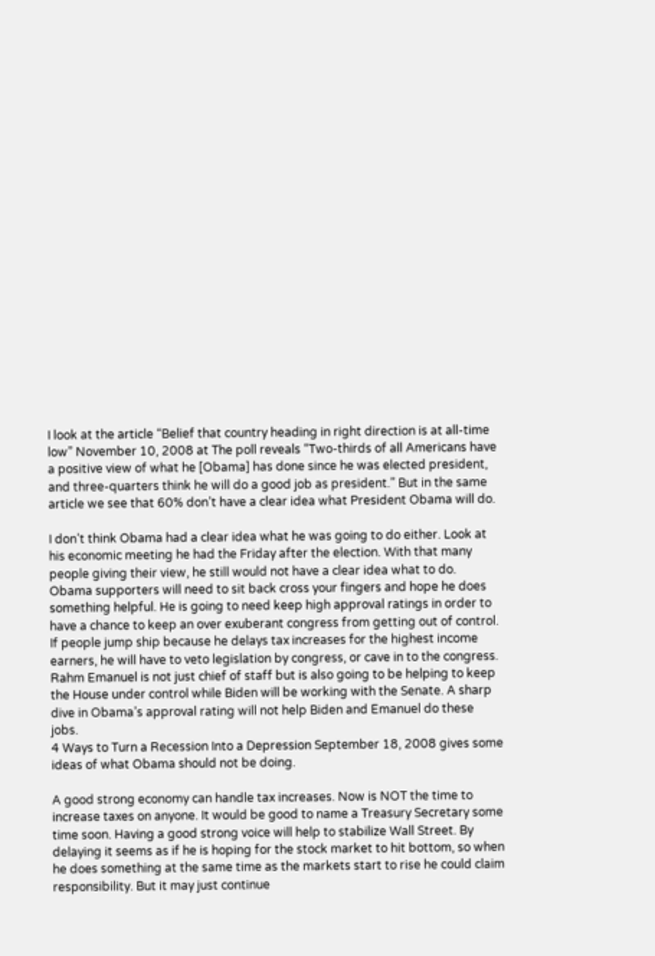I look at the article “Belief that country heading in right direction is at all-time low” November 10, 2008 at The poll reveals “Two-thirds of all Americans have a positive view of what he [Obama] has done since he was elected president, and three-quarters think he will do a good job as president.” But in the same article we see that 60% don’t have a clear idea what President Obama will do.

I don’t think Obama had a clear idea what he was going to do either. Look at his economic meeting he had the Friday after the election. With that many people giving their view, he still would not have a clear idea what to do. Obama supporters will need to sit back cross your fingers and hope he does something helpful. He is going to need keep high approval ratings in order to have a chance to keep an over exuberant congress from getting out of control. If people jump ship because he delays tax increases for the highest income earners, he will have to veto legislation by congress, or cave in to the congress. Rahm Emanuel is not just chief of staff but is also going to be helping to keep the House under control while Biden will be working with the Senate. A sharp dive in Obama’s approval rating will not help Biden and Emanuel do these jobs.
4 Ways to Turn a Recession Into a Depression September 18, 2008 gives some ideas of what Obama should not be doing.

A good strong economy can handle tax increases. Now is NOT the time to increase taxes on anyone. It would be good to name a Treasury Secretary some time soon. Having a good strong voice will help to stabilize Wall Street. By delaying it seems as if he is hoping for the stock market to hit bottom, so when he does something at the same time as the markets start to rise he could claim responsibility. But it may just continue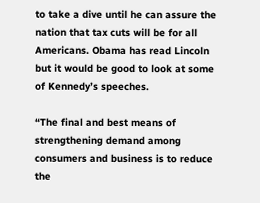to take a dive until he can assure the nation that tax cuts will be for all Americans. Obama has read Lincoln but it would be good to look at some of Kennedy’s speeches.

“The final and best means of strengthening demand among consumers and business is to reduce the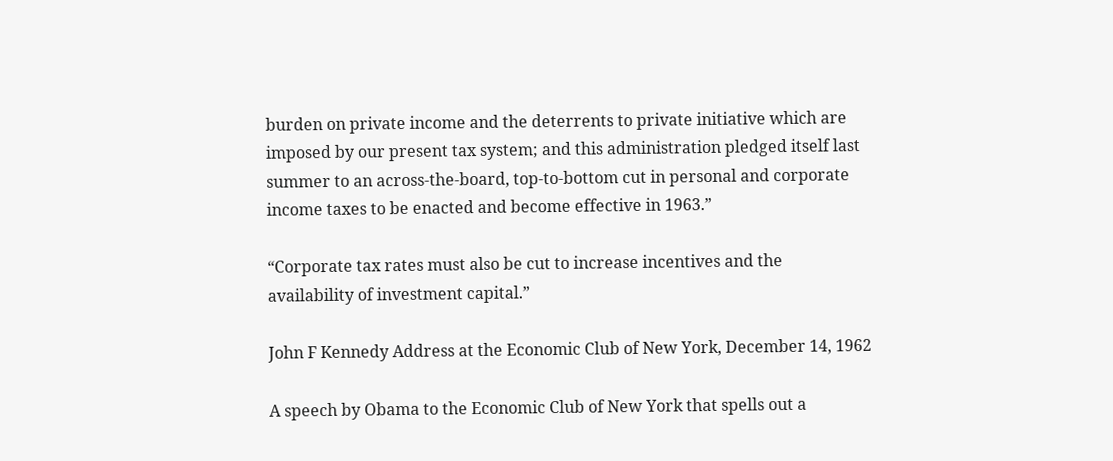burden on private income and the deterrents to private initiative which are imposed by our present tax system; and this administration pledged itself last summer to an across-the-board, top-to-bottom cut in personal and corporate income taxes to be enacted and become effective in 1963.”

“Corporate tax rates must also be cut to increase incentives and the availability of investment capital.”

John F Kennedy Address at the Economic Club of New York, December 14, 1962

A speech by Obama to the Economic Club of New York that spells out a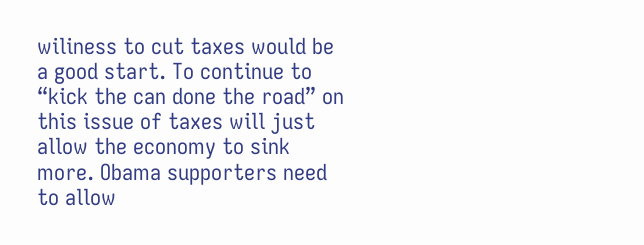wiliness to cut taxes would be a good start. To continue to “kick the can done the road” on this issue of taxes will just allow the economy to sink more. Obama supporters need to allow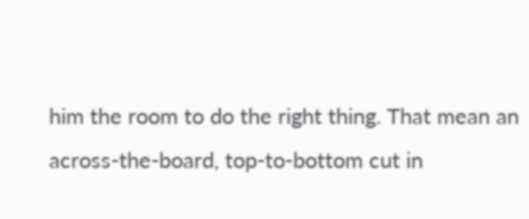him the room to do the right thing. That mean an across-the-board, top-to-bottom cut in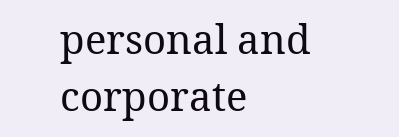personal and corporate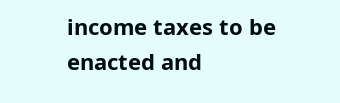income taxes to be enacted and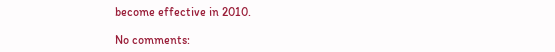become effective in 2010.

No comments: